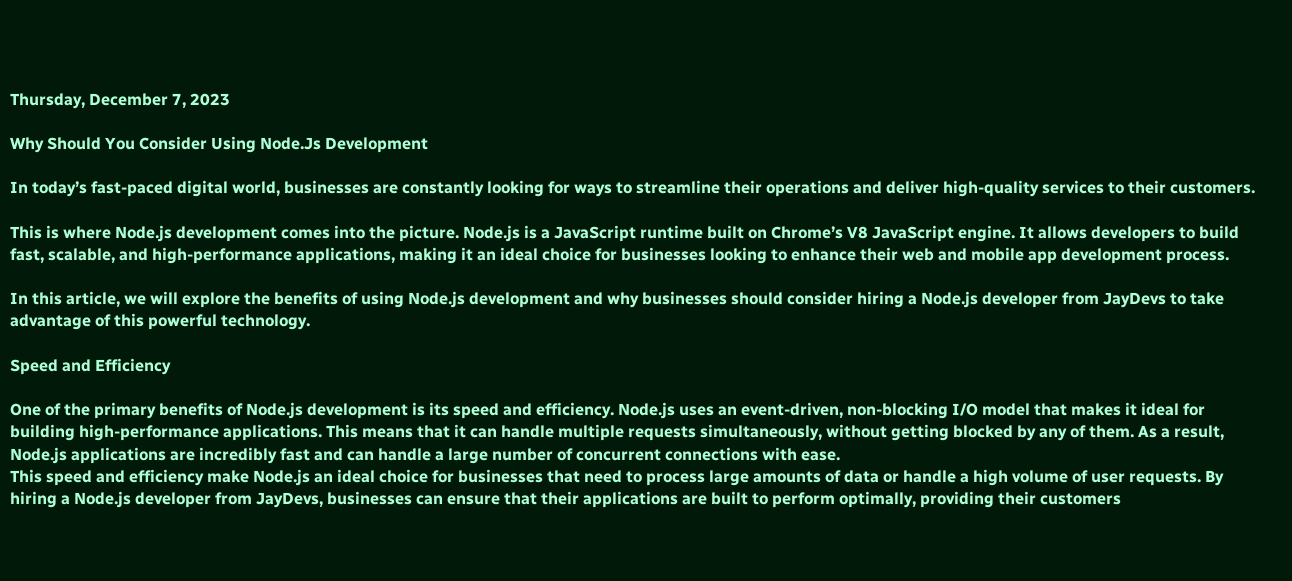Thursday, December 7, 2023

Why Should You Consider Using Node.Js Development

In today’s fast-paced digital world, businesses are constantly looking for ways to streamline their operations and deliver high-quality services to their customers.

This is where Node.js development comes into the picture. Node.js is a JavaScript runtime built on Chrome’s V8 JavaScript engine. It allows developers to build fast, scalable, and high-performance applications, making it an ideal choice for businesses looking to enhance their web and mobile app development process.

In this article, we will explore the benefits of using Node.js development and why businesses should consider hiring a Node.js developer from JayDevs to take advantage of this powerful technology.

Speed and Efficiency

One of the primary benefits of Node.js development is its speed and efficiency. Node.js uses an event-driven, non-blocking I/O model that makes it ideal for building high-performance applications. This means that it can handle multiple requests simultaneously, without getting blocked by any of them. As a result, Node.js applications are incredibly fast and can handle a large number of concurrent connections with ease.
This speed and efficiency make Node.js an ideal choice for businesses that need to process large amounts of data or handle a high volume of user requests. By hiring a Node.js developer from JayDevs, businesses can ensure that their applications are built to perform optimally, providing their customers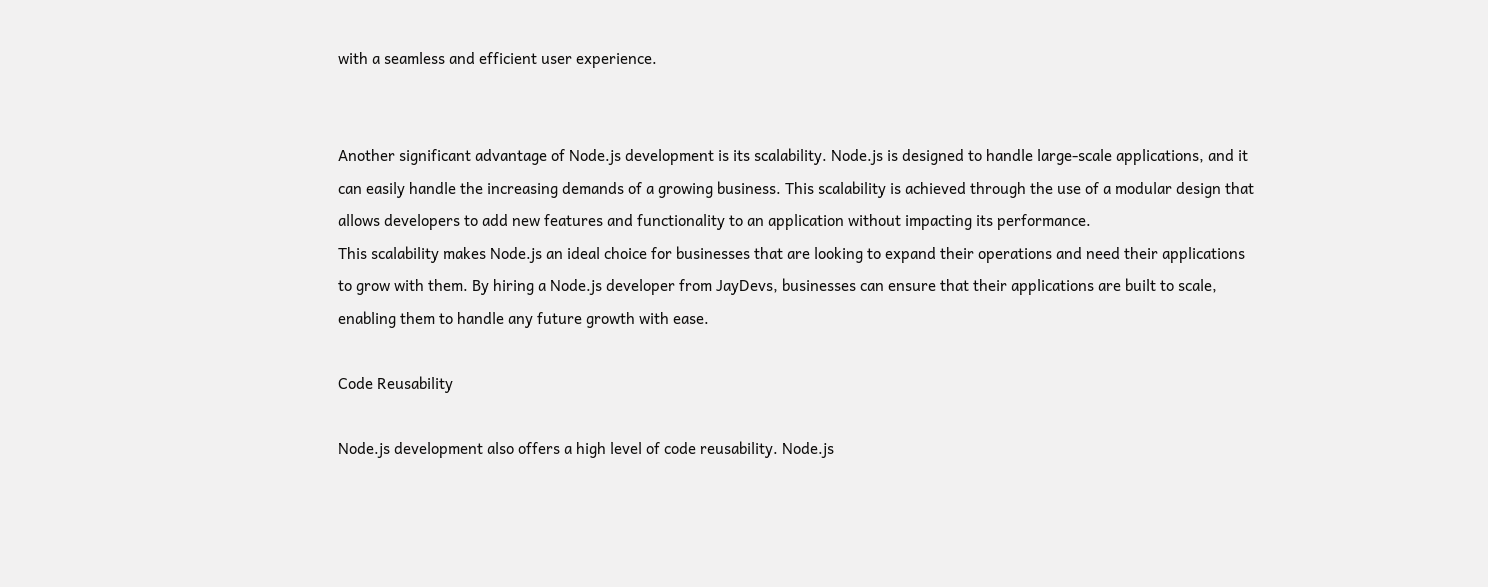with a seamless and efficient user experience.


Another significant advantage of Node.js development is its scalability. Node.js is designed to handle large-scale applications, and it can easily handle the increasing demands of a growing business. This scalability is achieved through the use of a modular design that allows developers to add new features and functionality to an application without impacting its performance.
This scalability makes Node.js an ideal choice for businesses that are looking to expand their operations and need their applications to grow with them. By hiring a Node.js developer from JayDevs, businesses can ensure that their applications are built to scale, enabling them to handle any future growth with ease.

Code Reusability

Node.js development also offers a high level of code reusability. Node.js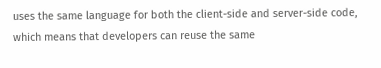uses the same language for both the client-side and server-side code, which means that developers can reuse the same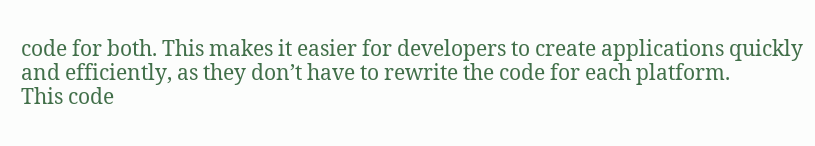code for both. This makes it easier for developers to create applications quickly and efficiently, as they don’t have to rewrite the code for each platform.
This code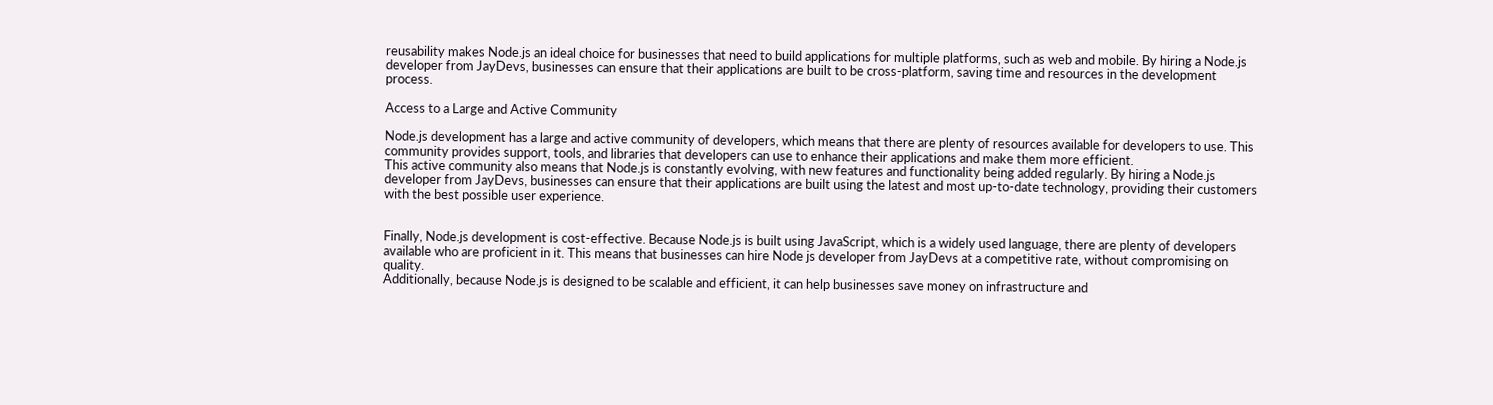reusability makes Node.js an ideal choice for businesses that need to build applications for multiple platforms, such as web and mobile. By hiring a Node.js developer from JayDevs, businesses can ensure that their applications are built to be cross-platform, saving time and resources in the development process.

Access to a Large and Active Community

Node.js development has a large and active community of developers, which means that there are plenty of resources available for developers to use. This community provides support, tools, and libraries that developers can use to enhance their applications and make them more efficient.
This active community also means that Node.js is constantly evolving, with new features and functionality being added regularly. By hiring a Node.js developer from JayDevs, businesses can ensure that their applications are built using the latest and most up-to-date technology, providing their customers with the best possible user experience.


Finally, Node.js development is cost-effective. Because Node.js is built using JavaScript, which is a widely used language, there are plenty of developers available who are proficient in it. This means that businesses can hire Node js developer from JayDevs at a competitive rate, without compromising on quality.
Additionally, because Node.js is designed to be scalable and efficient, it can help businesses save money on infrastructure and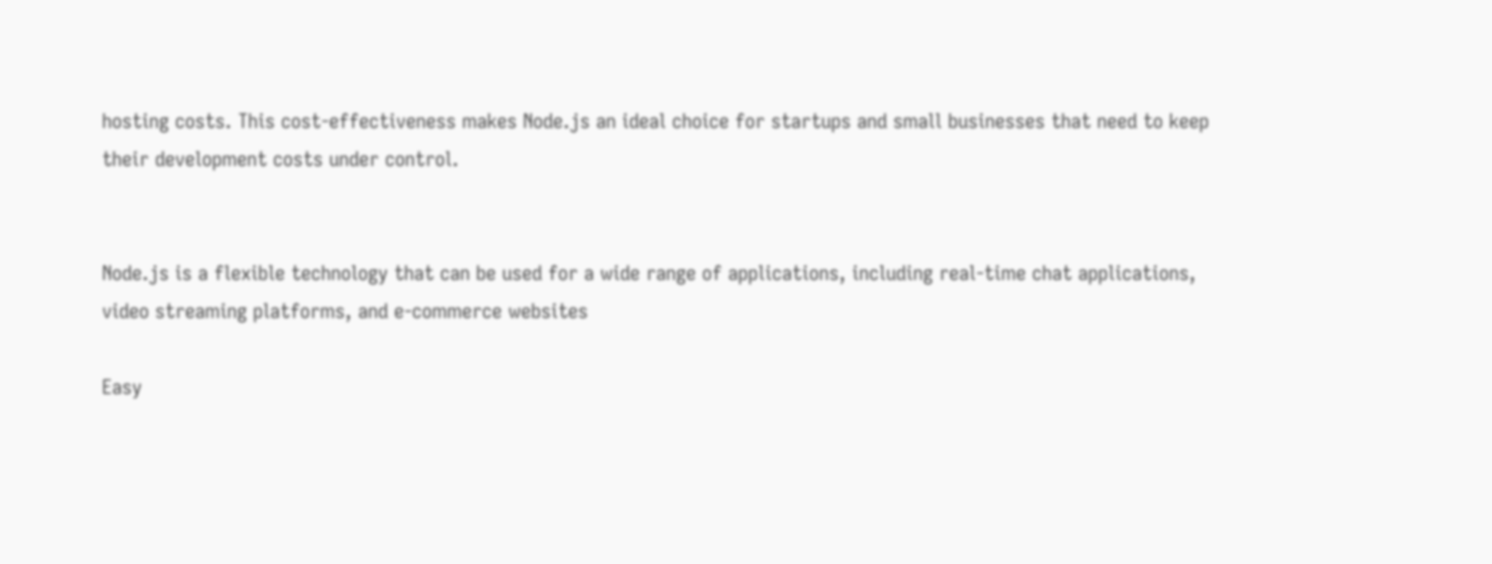hosting costs. This cost-effectiveness makes Node.js an ideal choice for startups and small businesses that need to keep their development costs under control.


Node.js is a flexible technology that can be used for a wide range of applications, including real-time chat applications, video streaming platforms, and e-commerce websites

Easy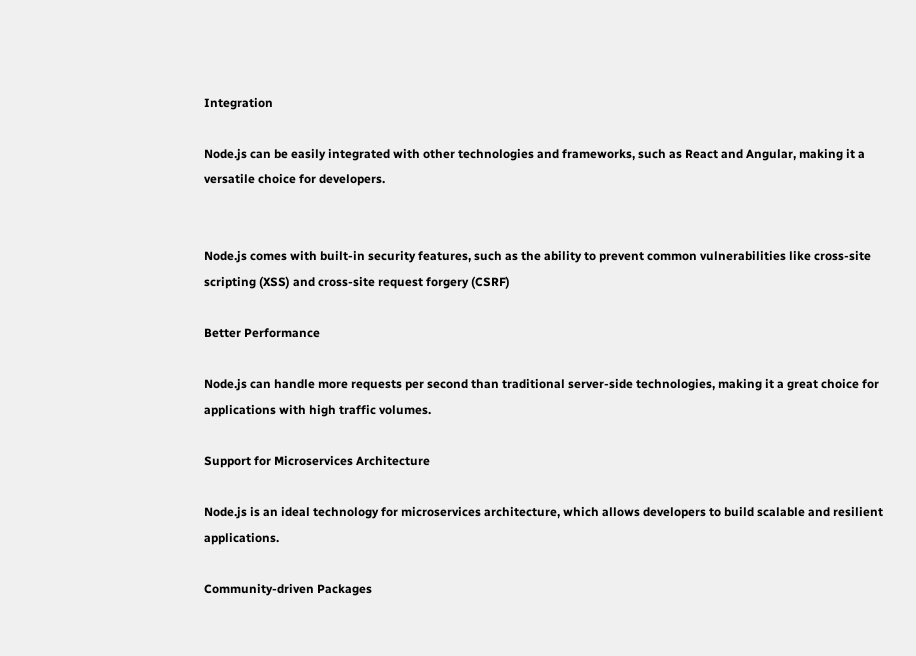Integration

Node.js can be easily integrated with other technologies and frameworks, such as React and Angular, making it a versatile choice for developers.


Node.js comes with built-in security features, such as the ability to prevent common vulnerabilities like cross-site scripting (XSS) and cross-site request forgery (CSRF)

Better Performance

Node.js can handle more requests per second than traditional server-side technologies, making it a great choice for applications with high traffic volumes.

Support for Microservices Architecture

Node.js is an ideal technology for microservices architecture, which allows developers to build scalable and resilient applications.

Community-driven Packages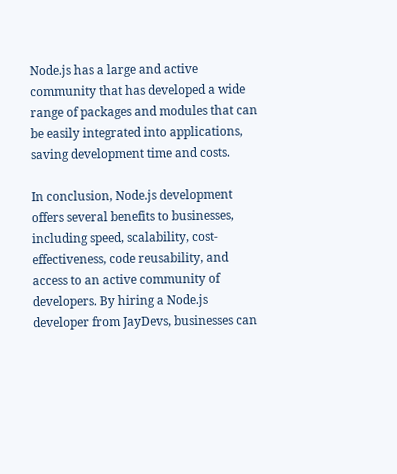Node.js has a large and active community that has developed a wide range of packages and modules that can be easily integrated into applications, saving development time and costs.

In conclusion, Node.js development offers several benefits to businesses, including speed, scalability, cost-effectiveness, code reusability, and access to an active community of developers. By hiring a Node.js developer from JayDevs, businesses can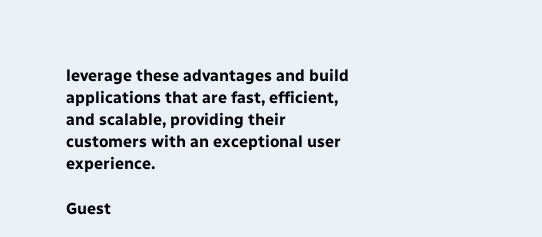leverage these advantages and build applications that are fast, efficient, and scalable, providing their customers with an exceptional user experience.

Guest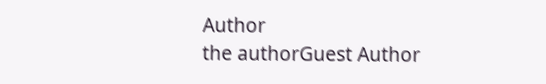Author
the authorGuest Author